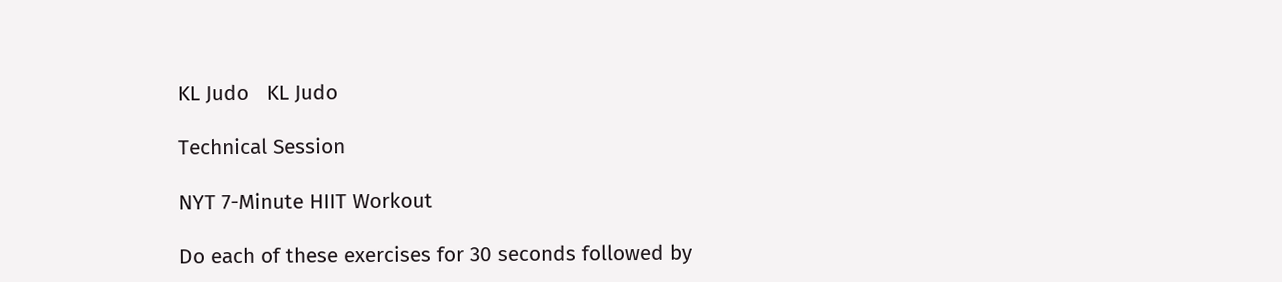KL Judo   KL Judo

Technical Session

NYT 7-Minute HIIT Workout

Do each of these exercises for 30 seconds followed by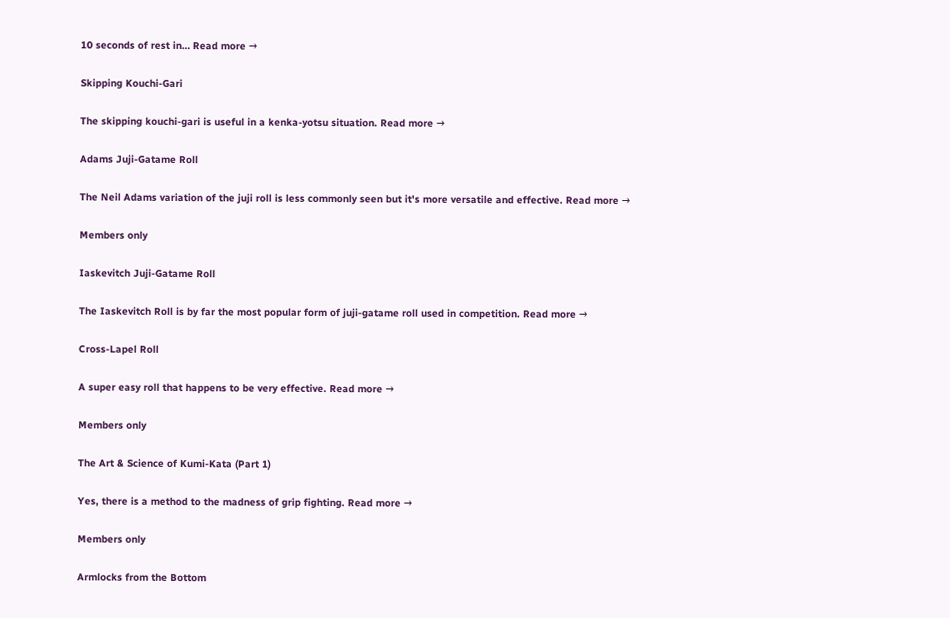10 seconds of rest in… Read more →

Skipping Kouchi-Gari

The skipping kouchi-gari is useful in a kenka-yotsu situation. Read more →

Adams Juji-Gatame Roll

The Neil Adams variation of the juji roll is less commonly seen but it's more versatile and effective. Read more →

Members only

Iaskevitch Juji-Gatame Roll

The Iaskevitch Roll is by far the most popular form of juji-gatame roll used in competition. Read more →

Cross-Lapel Roll

A super easy roll that happens to be very effective. Read more →

Members only

The Art & Science of Kumi-Kata (Part 1)

Yes, there is a method to the madness of grip fighting. Read more →

Members only

Armlocks from the Bottom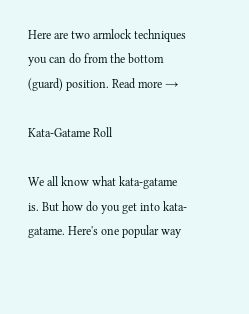Here are two armlock techniques you can do from the bottom (guard) position. Read more →

Kata-Gatame Roll

We all know what kata-gatame is. But how do you get into kata-gatame. Here's one popular way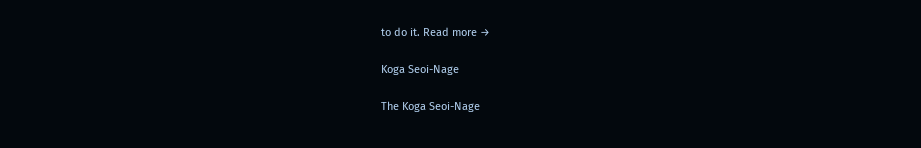to do it. Read more →

Koga Seoi-Nage

The Koga Seoi-Nage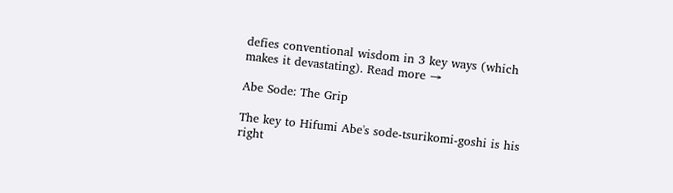defies conventional wisdom in 3 key ways (which makes it devastating). Read more →

Abe Sode: The Grip

The key to Hifumi Abe's sode-tsurikomi-goshi is his right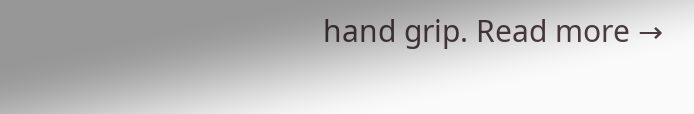hand grip. Read more →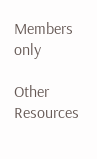Members only

Other Resources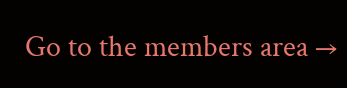Go to the members area →